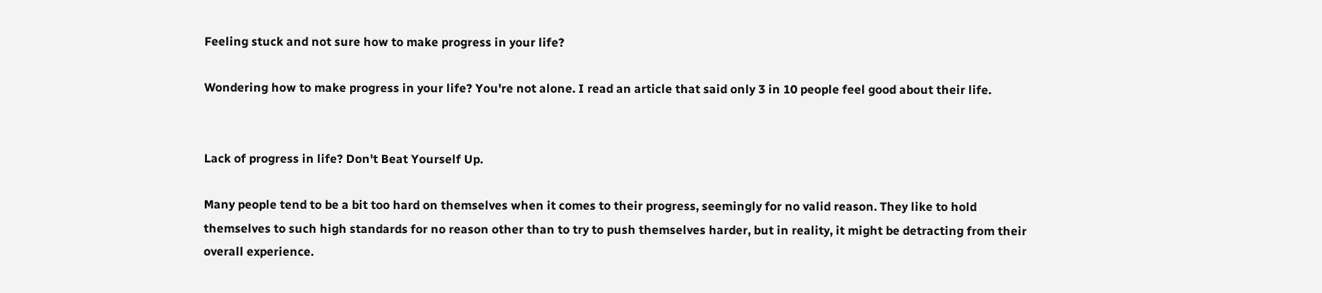Feeling stuck and not sure how to make progress in your life?

Wondering how to make progress in your life? You're not alone. I read an article that said only 3 in 10 people feel good about their life.


Lack of progress in life? Don't Beat Yourself Up.

Many people tend to be a bit too hard on themselves when it comes to their progress, seemingly for no valid reason. They like to hold themselves to such high standards for no reason other than to try to push themselves harder, but in reality, it might be detracting from their overall experience.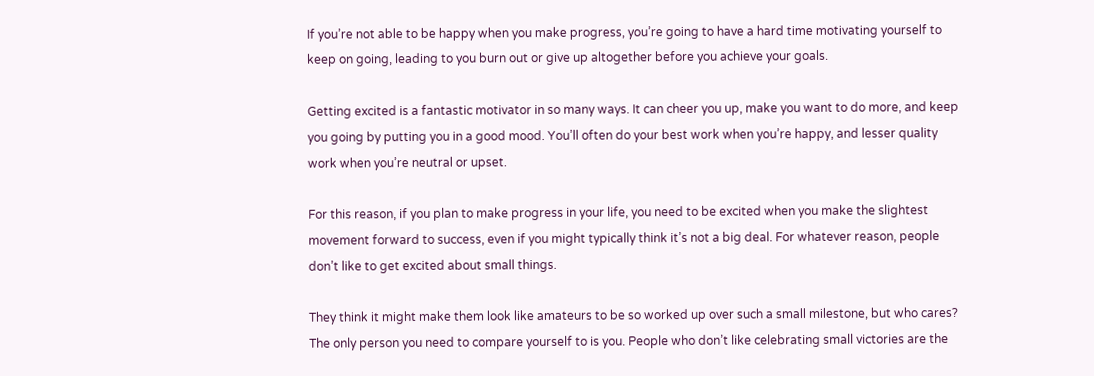If you’re not able to be happy when you make progress, you’re going to have a hard time motivating yourself to keep on going, leading to you burn out or give up altogether before you achieve your goals.

Getting excited is a fantastic motivator in so many ways. It can cheer you up, make you want to do more, and keep you going by putting you in a good mood. You’ll often do your best work when you’re happy, and lesser quality work when you’re neutral or upset.

For this reason, if you plan to make progress in your life, you need to be excited when you make the slightest movement forward to success, even if you might typically think it’s not a big deal. For whatever reason, people don’t like to get excited about small things.

They think it might make them look like amateurs to be so worked up over such a small milestone, but who cares? The only person you need to compare yourself to is you. People who don’t like celebrating small victories are the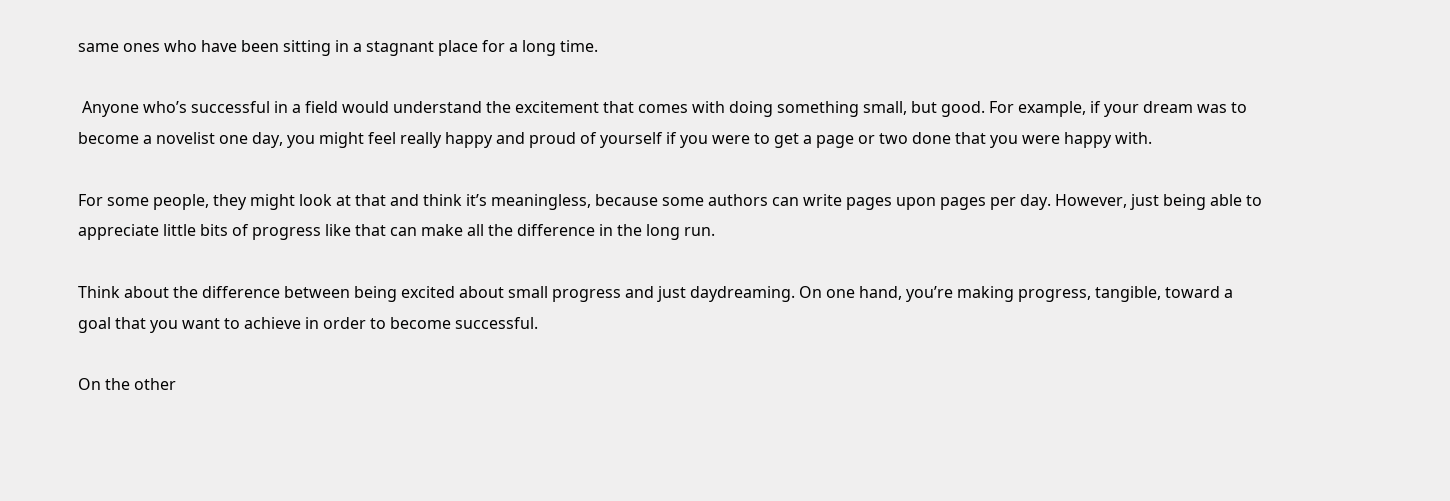same ones who have been sitting in a stagnant place for a long time.

 Anyone who’s successful in a field would understand the excitement that comes with doing something small, but good. For example, if your dream was to become a novelist one day, you might feel really happy and proud of yourself if you were to get a page or two done that you were happy with.

For some people, they might look at that and think it’s meaningless, because some authors can write pages upon pages per day. However, just being able to appreciate little bits of progress like that can make all the difference in the long run.

Think about the difference between being excited about small progress and just daydreaming. On one hand, you’re making progress, tangible, toward a goal that you want to achieve in order to become successful.

On the other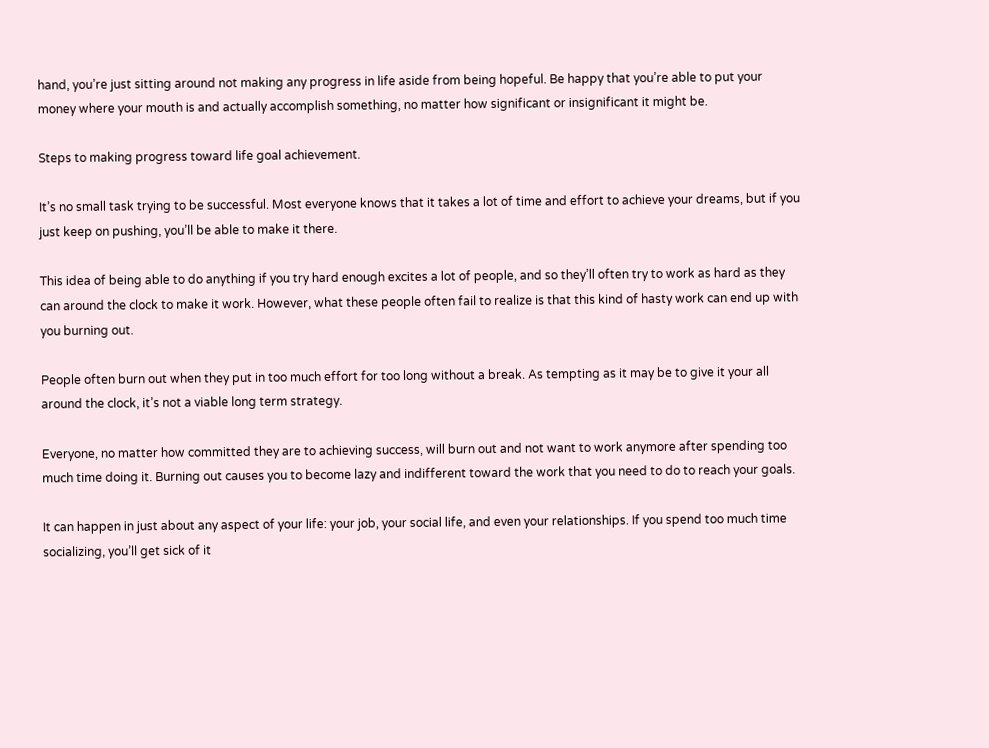hand, you’re just sitting around not making any progress in life aside from being hopeful. Be happy that you’re able to put your money where your mouth is and actually accomplish something, no matter how significant or insignificant it might be.

Steps to making progress toward life goal achievement.

It’s no small task trying to be successful. Most everyone knows that it takes a lot of time and effort to achieve your dreams, but if you just keep on pushing, you’ll be able to make it there.

This idea of being able to do anything if you try hard enough excites a lot of people, and so they’ll often try to work as hard as they can around the clock to make it work. However, what these people often fail to realize is that this kind of hasty work can end up with you burning out.

People often burn out when they put in too much effort for too long without a break. As tempting as it may be to give it your all around the clock, it’s not a viable long term strategy.

Everyone, no matter how committed they are to achieving success, will burn out and not want to work anymore after spending too much time doing it. Burning out causes you to become lazy and indifferent toward the work that you need to do to reach your goals.

It can happen in just about any aspect of your life: your job, your social life, and even your relationships. If you spend too much time socializing, you’ll get sick of it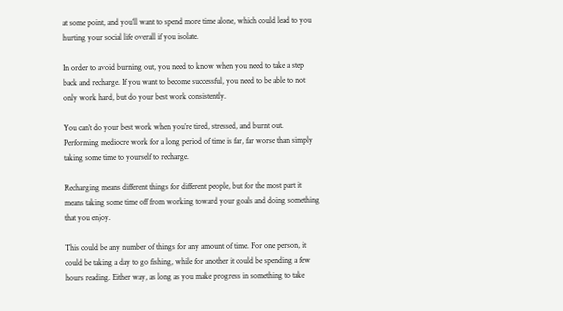at some point, and you’ll want to spend more time alone, which could lead to you hurting your social life overall if you isolate.

In order to avoid burning out, you need to know when you need to take a step back and recharge. If you want to become successful, you need to be able to not only work hard, but do your best work consistently.

You can’t do your best work when you’re tired, stressed, and burnt out. Performing mediocre work for a long period of time is far, far worse than simply taking some time to yourself to recharge.

Recharging means different things for different people, but for the most part it means taking some time off from working toward your goals and doing something that you enjoy.

This could be any number of things for any amount of time. For one person, it could be taking a day to go fishing, while for another it could be spending a few hours reading. Either way, as long as you make progress in something to take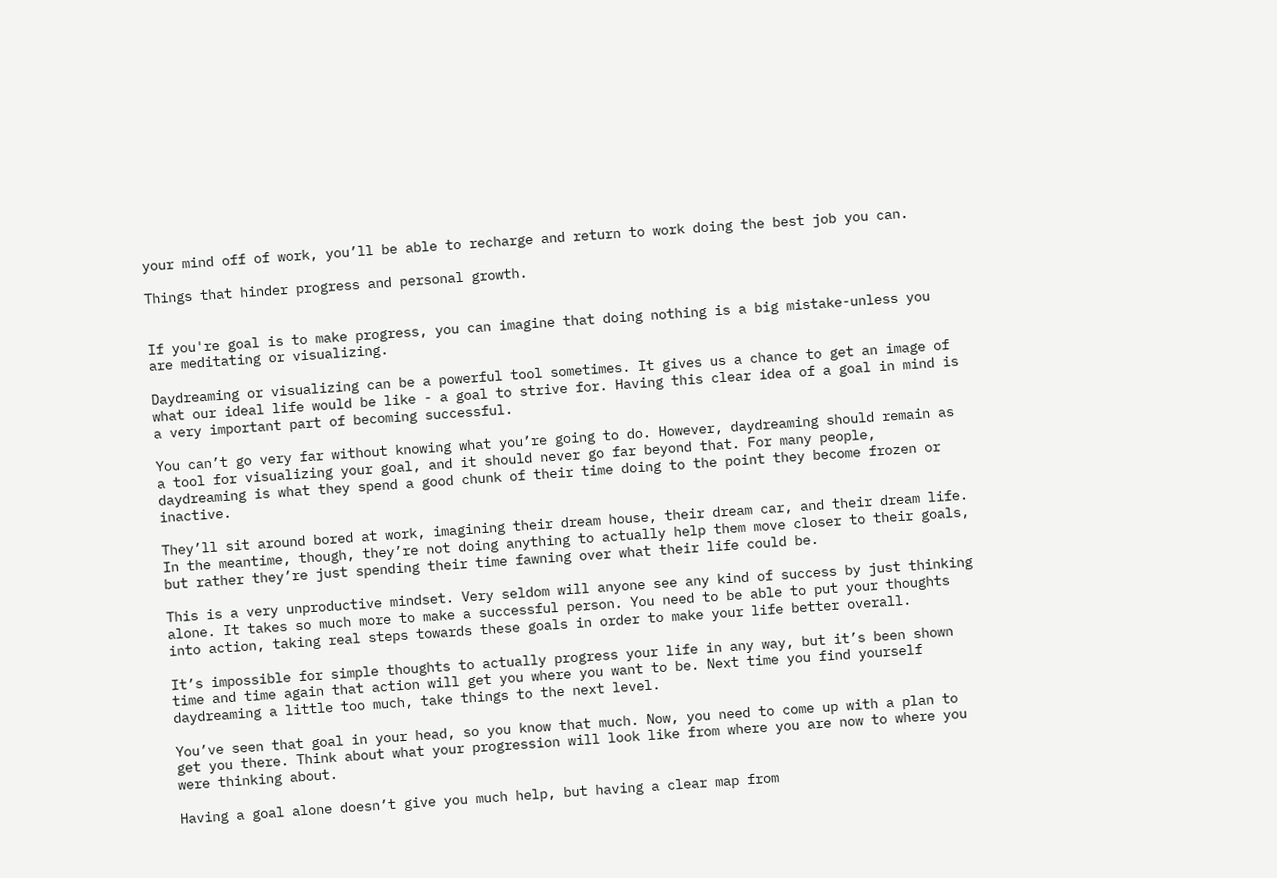your mind off of work, you’ll be able to recharge and return to work doing the best job you can.

Things that hinder progress and personal growth.


If you're goal is to make progress, you can imagine that doing nothing is a big mistake-unless you are meditating or visualizing.

Daydreaming or visualizing can be a powerful tool sometimes. It gives us a chance to get an image of what our ideal life would be like - a goal to strive for. Having this clear idea of a goal in mind is a very important part of becoming successful.

You can’t go very far without knowing what you’re going to do. However, daydreaming should remain as a tool for visualizing your goal, and it should never go far beyond that. For many people, daydreaming is what they spend a good chunk of their time doing to the point they become frozen or inactive.

They’ll sit around bored at work, imagining their dream house, their dream car, and their dream life. In the meantime, though, they’re not doing anything to actually help them move closer to their goals, but rather they’re just spending their time fawning over what their life could be.

This is a very unproductive mindset. Very seldom will anyone see any kind of success by just thinking alone. It takes so much more to make a successful person. You need to be able to put your thoughts into action, taking real steps towards these goals in order to make your life better overall.

It’s impossible for simple thoughts to actually progress your life in any way, but it’s been shown time and time again that action will get you where you want to be. Next time you find yourself daydreaming a little too much, take things to the next level.

You’ve seen that goal in your head, so you know that much. Now, you need to come up with a plan to get you there. Think about what your progression will look like from where you are now to where you were thinking about.

Having a goal alone doesn’t give you much help, but having a clear map from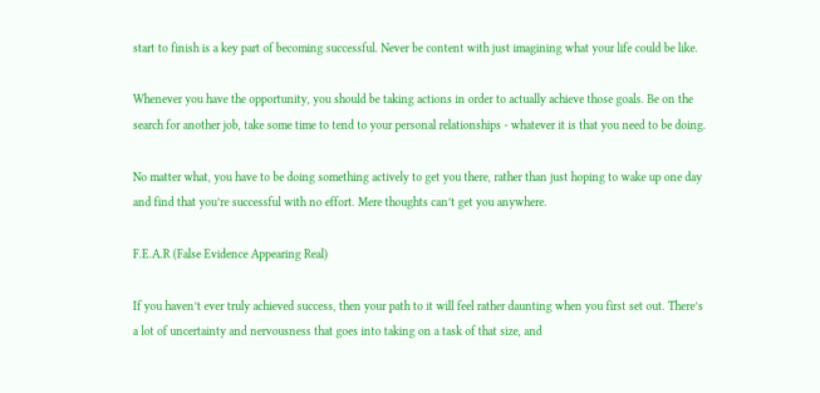start to finish is a key part of becoming successful. Never be content with just imagining what your life could be like.

Whenever you have the opportunity, you should be taking actions in order to actually achieve those goals. Be on the search for another job, take some time to tend to your personal relationships - whatever it is that you need to be doing.

No matter what, you have to be doing something actively to get you there, rather than just hoping to wake up one day and find that you’re successful with no effort. Mere thoughts can’t get you anywhere.

F.E.A.R (False Evidence Appearing Real)

If you haven’t ever truly achieved success, then your path to it will feel rather daunting when you first set out. There’s a lot of uncertainty and nervousness that goes into taking on a task of that size, and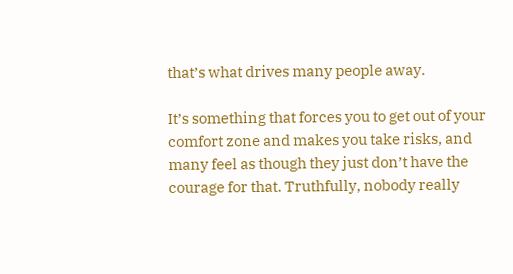that’s what drives many people away.

It’s something that forces you to get out of your comfort zone and makes you take risks, and many feel as though they just don’t have the courage for that. Truthfully, nobody really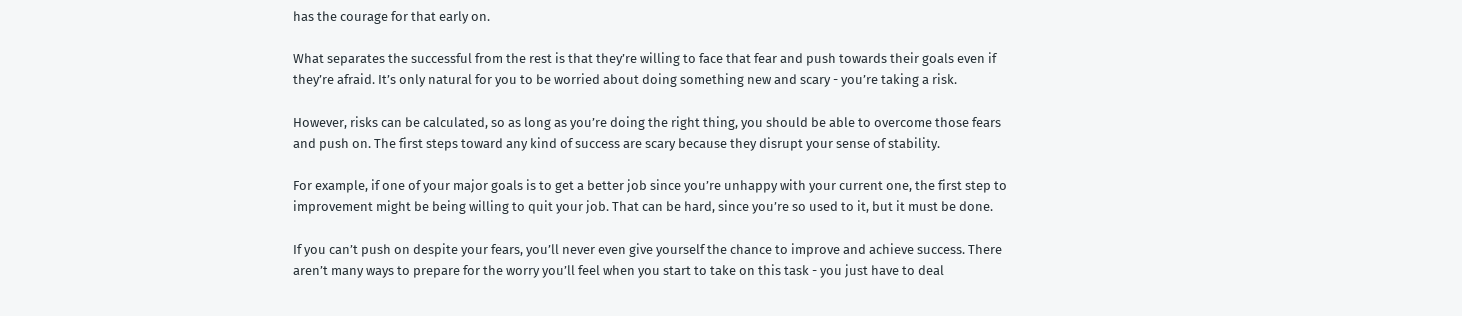has the courage for that early on.

What separates the successful from the rest is that they’re willing to face that fear and push towards their goals even if they’re afraid. It’s only natural for you to be worried about doing something new and scary - you’re taking a risk.

However, risks can be calculated, so as long as you’re doing the right thing, you should be able to overcome those fears and push on. The first steps toward any kind of success are scary because they disrupt your sense of stability.

For example, if one of your major goals is to get a better job since you’re unhappy with your current one, the first step to improvement might be being willing to quit your job. That can be hard, since you’re so used to it, but it must be done.

If you can’t push on despite your fears, you’ll never even give yourself the chance to improve and achieve success. There aren’t many ways to prepare for the worry you’ll feel when you start to take on this task - you just have to deal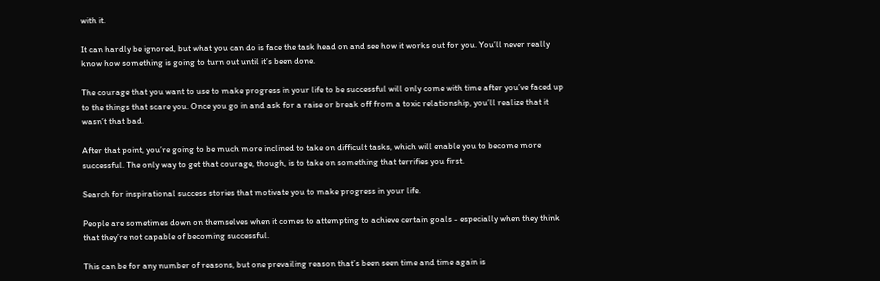with it.

It can hardly be ignored, but what you can do is face the task head on and see how it works out for you. You’ll never really know how something is going to turn out until it’s been done.

The courage that you want to use to make progress in your life to be successful will only come with time after you’ve faced up to the things that scare you. Once you go in and ask for a raise or break off from a toxic relationship, you’ll realize that it wasn’t that bad.

After that point, you’re going to be much more inclined to take on difficult tasks, which will enable you to become more successful. The only way to get that courage, though, is to take on something that terrifies you first.

Search for inspirational success stories that motivate you to make progress in your life.

People are sometimes down on themselves when it comes to attempting to achieve certain goals - especially when they think that they’re not capable of becoming successful.

This can be for any number of reasons, but one prevailing reason that’s been seen time and time again is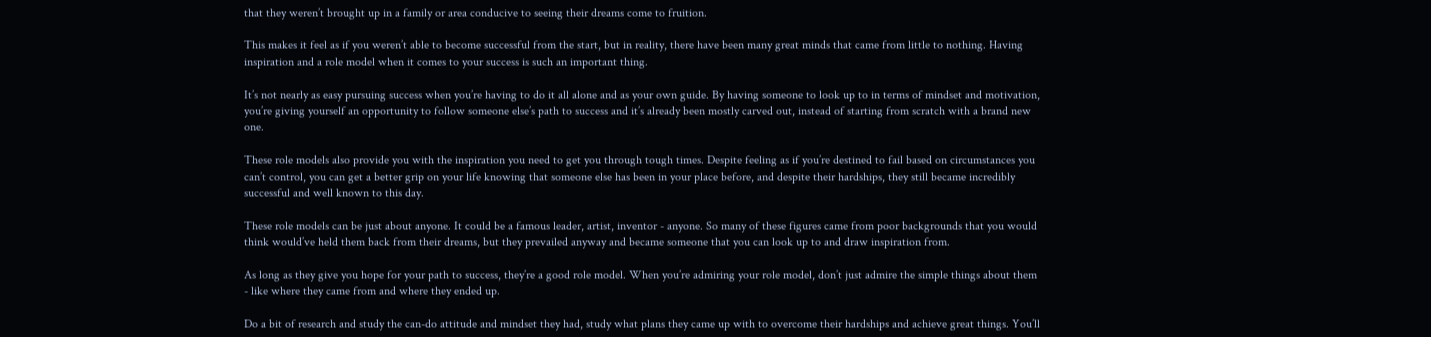that they weren’t brought up in a family or area conducive to seeing their dreams come to fruition.

This makes it feel as if you weren’t able to become successful from the start, but in reality, there have been many great minds that came from little to nothing. Having inspiration and a role model when it comes to your success is such an important thing.

It’s not nearly as easy pursuing success when you’re having to do it all alone and as your own guide. By having someone to look up to in terms of mindset and motivation, you’re giving yourself an opportunity to follow someone else’s path to success and it’s already been mostly carved out, instead of starting from scratch with a brand new one.

These role models also provide you with the inspiration you need to get you through tough times. Despite feeling as if you’re destined to fail based on circumstances you can’t control, you can get a better grip on your life knowing that someone else has been in your place before, and despite their hardships, they still became incredibly successful and well known to this day.

These role models can be just about anyone. It could be a famous leader, artist, inventor - anyone. So many of these figures came from poor backgrounds that you would think would’ve held them back from their dreams, but they prevailed anyway and became someone that you can look up to and draw inspiration from.

As long as they give you hope for your path to success, they’re a good role model. When you’re admiring your role model, don’t just admire the simple things about them - like where they came from and where they ended up.

Do a bit of research and study the can-do attitude and mindset they had, study what plans they came up with to overcome their hardships and achieve great things. You’ll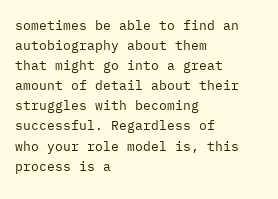sometimes be able to find an autobiography about them that might go into a great amount of detail about their struggles with becoming successful. Regardless of who your role model is, this process is a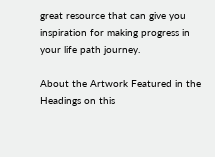great resource that can give you inspiration for making progress in your life path journey.

About the Artwork Featured in the Headings on this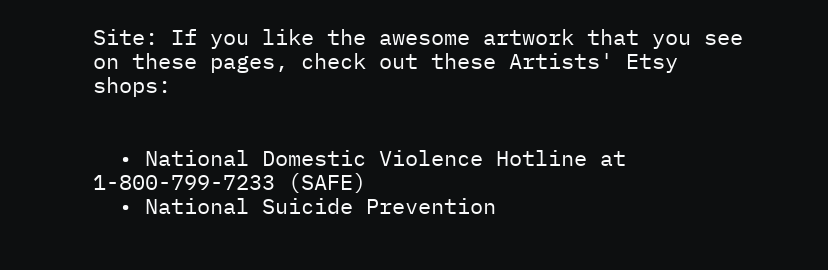Site: If you like the awesome artwork that you see on these pages, check out these Artists' Etsy shops:


  • National Domestic Violence Hotline at 1-800-799-7233 (SAFE)
  • National Suicide Prevention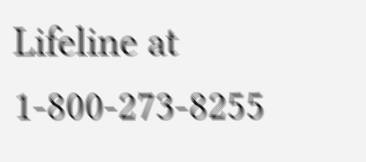Lifeline at 1-800-273-8255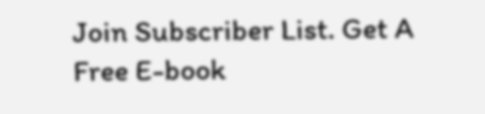Join Subscriber List. Get A Free E-book